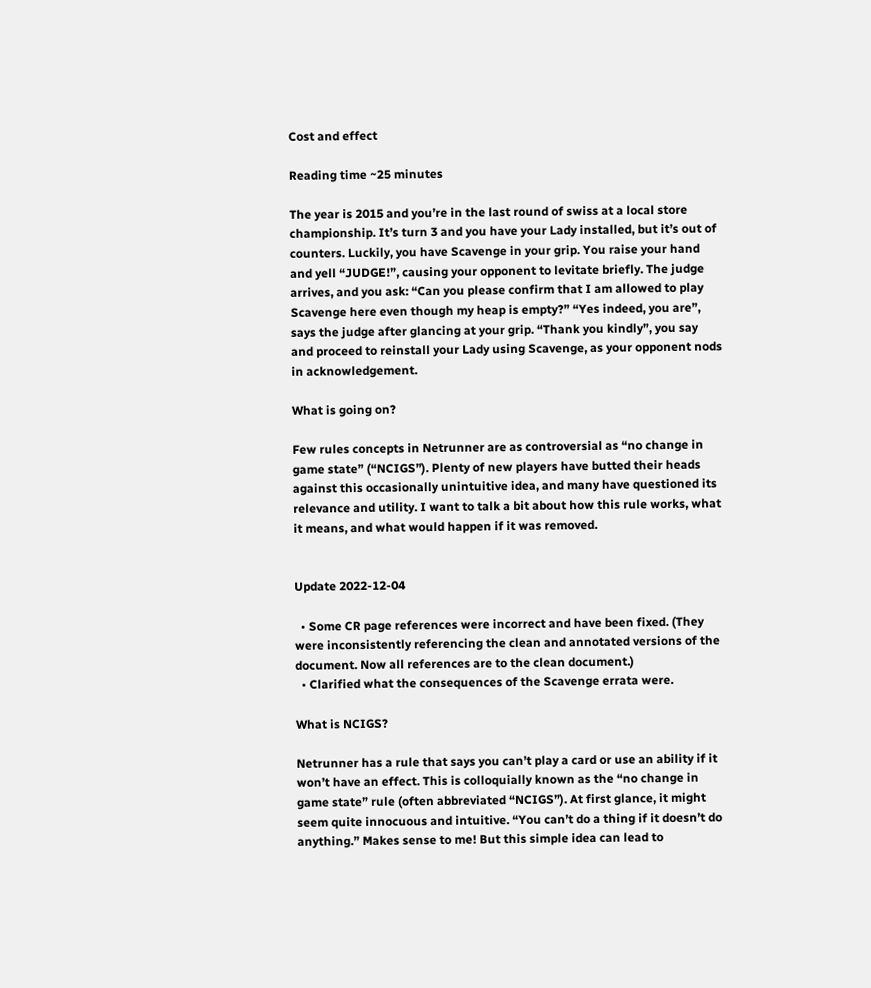Cost and effect

Reading time ~25 minutes

The year is 2015 and you’re in the last round of swiss at a local store championship. It’s turn 3 and you have your Lady installed, but it’s out of counters. Luckily, you have Scavenge in your grip. You raise your hand and yell “JUDGE!”, causing your opponent to levitate briefly. The judge arrives, and you ask: “Can you please confirm that I am allowed to play Scavenge here even though my heap is empty?” “Yes indeed, you are”, says the judge after glancing at your grip. “Thank you kindly”, you say and proceed to reinstall your Lady using Scavenge, as your opponent nods in acknowledgement.

What is going on?

Few rules concepts in Netrunner are as controversial as “no change in game state” (“NCIGS”). Plenty of new players have butted their heads against this occasionally unintuitive idea, and many have questioned its relevance and utility. I want to talk a bit about how this rule works, what it means, and what would happen if it was removed.


Update 2022-12-04

  • Some CR page references were incorrect and have been fixed. (They were inconsistently referencing the clean and annotated versions of the document. Now all references are to the clean document.)
  • Clarified what the consequences of the Scavenge errata were.

What is NCIGS?

Netrunner has a rule that says you can’t play a card or use an ability if it won’t have an effect. This is colloquially known as the “no change in game state” rule (often abbreviated “NCIGS”). At first glance, it might seem quite innocuous and intuitive. “You can’t do a thing if it doesn’t do anything.” Makes sense to me! But this simple idea can lead to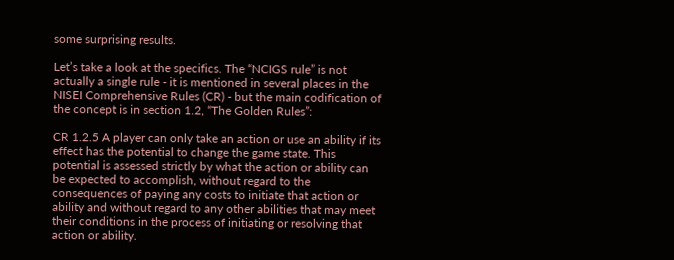some surprising results.

Let’s take a look at the specifics. The “NCIGS rule” is not actually a single rule - it is mentioned in several places in the NISEI Comprehensive Rules (CR) - but the main codification of the concept is in section 1.2, “The Golden Rules”:

CR 1.2.5 A player can only take an action or use an ability if its effect has the potential to change the game state. This potential is assessed strictly by what the action or ability can be expected to accomplish, without regard to the consequences of paying any costs to initiate that action or ability and without regard to any other abilities that may meet their conditions in the process of initiating or resolving that action or ability.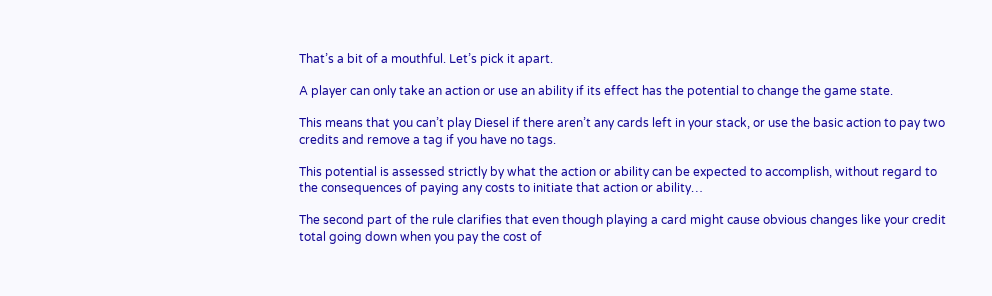That’s a bit of a mouthful. Let’s pick it apart.

A player can only take an action or use an ability if its effect has the potential to change the game state.

This means that you can’t play Diesel if there aren’t any cards left in your stack, or use the basic action to pay two credits and remove a tag if you have no tags.

This potential is assessed strictly by what the action or ability can be expected to accomplish, without regard to the consequences of paying any costs to initiate that action or ability…

The second part of the rule clarifies that even though playing a card might cause obvious changes like your credit total going down when you pay the cost of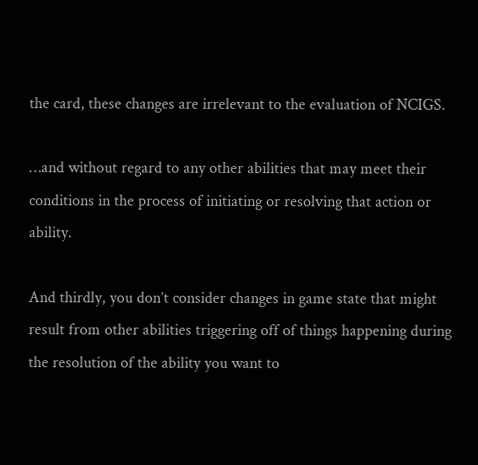the card, these changes are irrelevant to the evaluation of NCIGS.

…and without regard to any other abilities that may meet their conditions in the process of initiating or resolving that action or ability.

And thirdly, you don’t consider changes in game state that might result from other abilities triggering off of things happening during the resolution of the ability you want to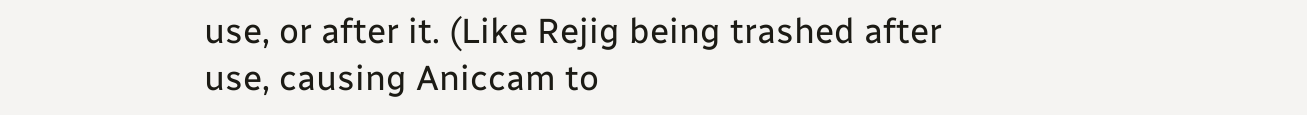use, or after it. (Like Rejig being trashed after use, causing Aniccam to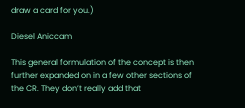draw a card for you.)

Diesel Aniccam

This general formulation of the concept is then further expanded on in a few other sections of the CR. They don’t really add that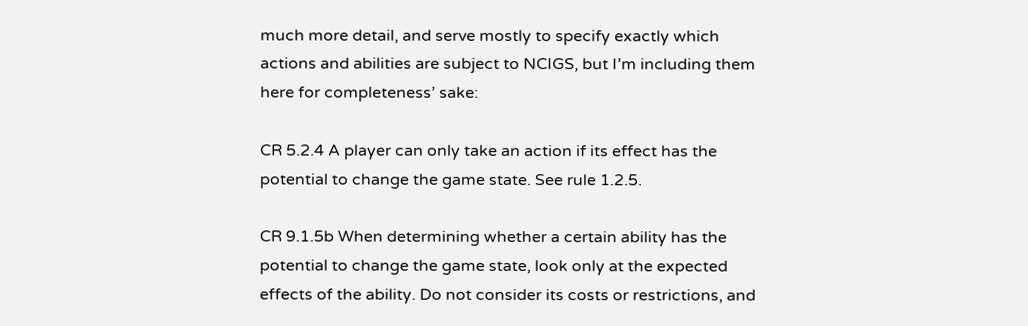much more detail, and serve mostly to specify exactly which actions and abilities are subject to NCIGS, but I’m including them here for completeness’ sake:

CR 5.2.4 A player can only take an action if its effect has the potential to change the game state. See rule 1.2.5.

CR 9.1.5b When determining whether a certain ability has the potential to change the game state, look only at the expected effects of the ability. Do not consider its costs or restrictions, and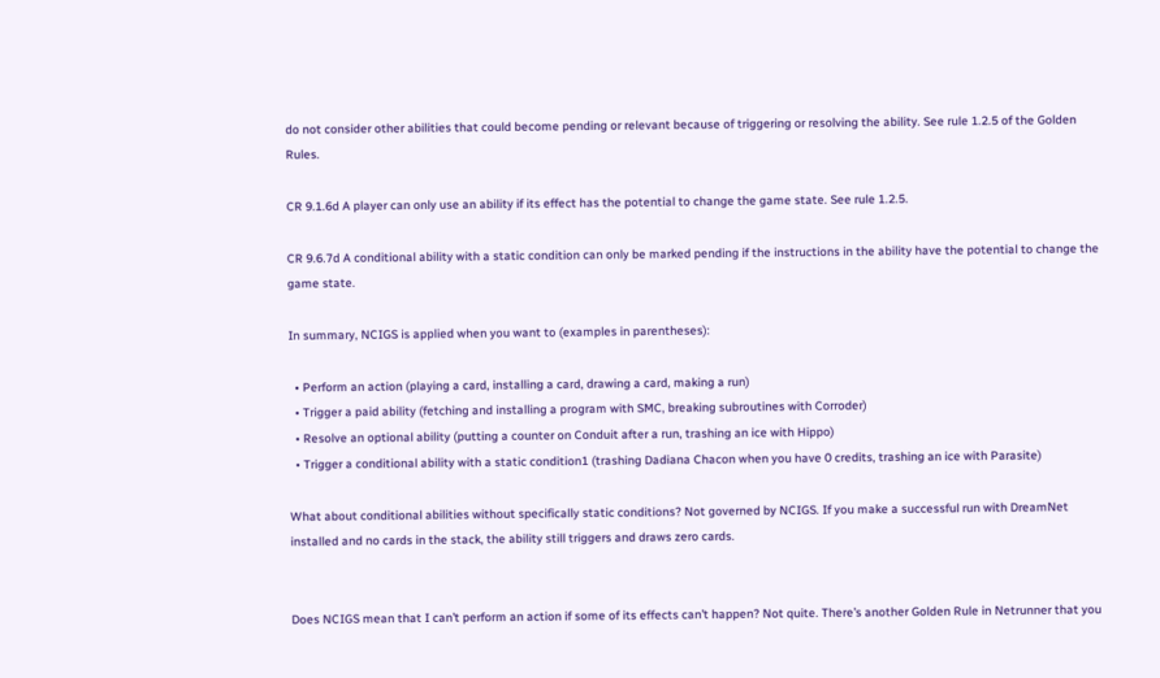do not consider other abilities that could become pending or relevant because of triggering or resolving the ability. See rule 1.2.5 of the Golden Rules.

CR 9.1.6d A player can only use an ability if its effect has the potential to change the game state. See rule 1.2.5.

CR 9.6.7d A conditional ability with a static condition can only be marked pending if the instructions in the ability have the potential to change the game state.

In summary, NCIGS is applied when you want to (examples in parentheses):

  • Perform an action (playing a card, installing a card, drawing a card, making a run)
  • Trigger a paid ability (fetching and installing a program with SMC, breaking subroutines with Corroder)
  • Resolve an optional ability (putting a counter on Conduit after a run, trashing an ice with Hippo)
  • Trigger a conditional ability with a static condition1 (trashing Dadiana Chacon when you have 0 credits, trashing an ice with Parasite)

What about conditional abilities without specifically static conditions? Not governed by NCIGS. If you make a successful run with DreamNet installed and no cards in the stack, the ability still triggers and draws zero cards.


Does NCIGS mean that I can’t perform an action if some of its effects can’t happen? Not quite. There’s another Golden Rule in Netrunner that you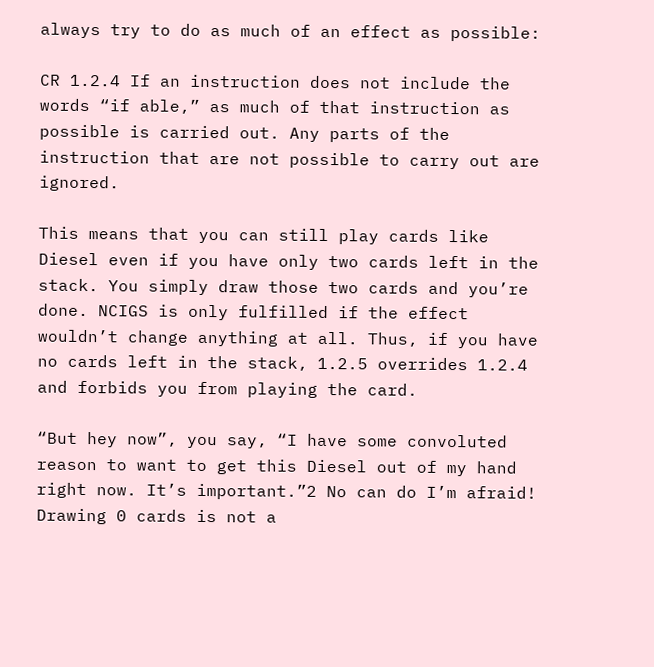always try to do as much of an effect as possible:

CR 1.2.4 If an instruction does not include the words “if able,” as much of that instruction as possible is carried out. Any parts of the instruction that are not possible to carry out are ignored.

This means that you can still play cards like Diesel even if you have only two cards left in the stack. You simply draw those two cards and you’re done. NCIGS is only fulfilled if the effect wouldn’t change anything at all. Thus, if you have no cards left in the stack, 1.2.5 overrides 1.2.4 and forbids you from playing the card.

“But hey now”, you say, “I have some convoluted reason to want to get this Diesel out of my hand right now. It’s important.”2 No can do I’m afraid! Drawing 0 cards is not a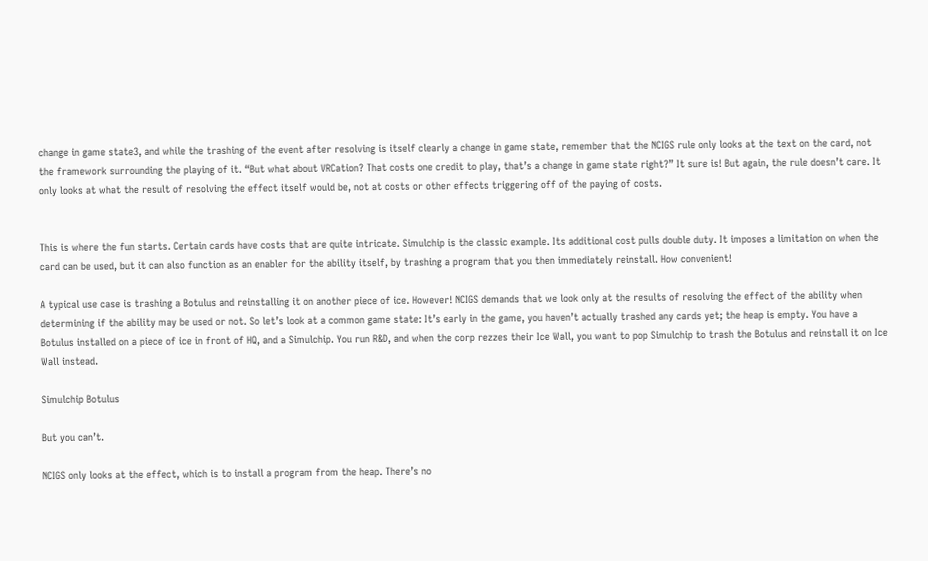change in game state3, and while the trashing of the event after resolving is itself clearly a change in game state, remember that the NCIGS rule only looks at the text on the card, not the framework surrounding the playing of it. “But what about VRCation? That costs one credit to play, that’s a change in game state right?” It sure is! But again, the rule doesn’t care. It only looks at what the result of resolving the effect itself would be, not at costs or other effects triggering off of the paying of costs.


This is where the fun starts. Certain cards have costs that are quite intricate. Simulchip is the classic example. Its additional cost pulls double duty. It imposes a limitation on when the card can be used, but it can also function as an enabler for the ability itself, by trashing a program that you then immediately reinstall. How convenient!

A typical use case is trashing a Botulus and reinstalling it on another piece of ice. However! NCIGS demands that we look only at the results of resolving the effect of the ability when determining if the ability may be used or not. So let’s look at a common game state: It’s early in the game, you haven’t actually trashed any cards yet; the heap is empty. You have a Botulus installed on a piece of ice in front of HQ, and a Simulchip. You run R&D, and when the corp rezzes their Ice Wall, you want to pop Simulchip to trash the Botulus and reinstall it on Ice Wall instead.

Simulchip Botulus

But you can’t.

NCIGS only looks at the effect, which is to install a program from the heap. There’s no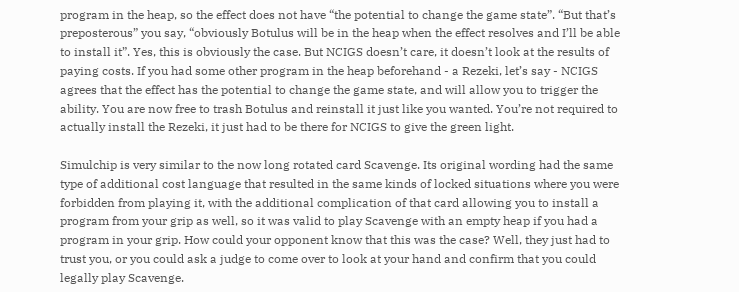program in the heap, so the effect does not have “the potential to change the game state”. “But that’s preposterous” you say, “obviously Botulus will be in the heap when the effect resolves and I’ll be able to install it”. Yes, this is obviously the case. But NCIGS doesn’t care, it doesn’t look at the results of paying costs. If you had some other program in the heap beforehand - a Rezeki, let’s say - NCIGS agrees that the effect has the potential to change the game state, and will allow you to trigger the ability. You are now free to trash Botulus and reinstall it just like you wanted. You’re not required to actually install the Rezeki, it just had to be there for NCIGS to give the green light.

Simulchip is very similar to the now long rotated card Scavenge. Its original wording had the same type of additional cost language that resulted in the same kinds of locked situations where you were forbidden from playing it, with the additional complication of that card allowing you to install a program from your grip as well, so it was valid to play Scavenge with an empty heap if you had a program in your grip. How could your opponent know that this was the case? Well, they just had to trust you, or you could ask a judge to come over to look at your hand and confirm that you could legally play Scavenge.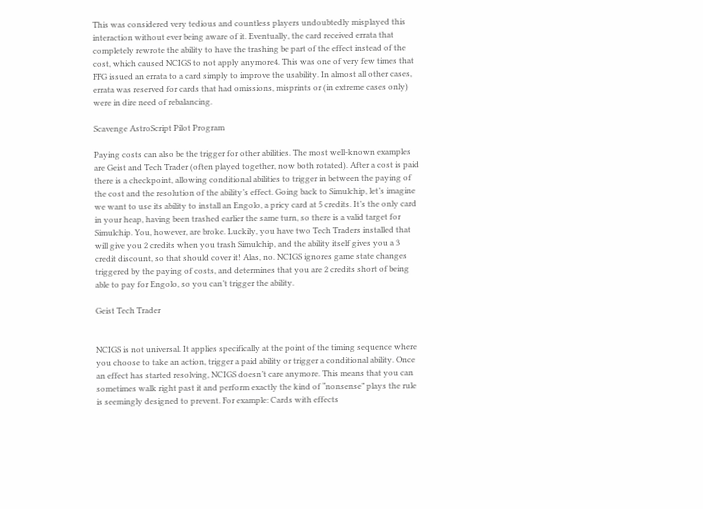This was considered very tedious and countless players undoubtedly misplayed this interaction without ever being aware of it. Eventually, the card received errata that completely rewrote the ability to have the trashing be part of the effect instead of the cost, which caused NCIGS to not apply anymore4. This was one of very few times that FFG issued an errata to a card simply to improve the usability. In almost all other cases, errata was reserved for cards that had omissions, misprints or (in extreme cases only) were in dire need of rebalancing.

Scavenge AstroScript Pilot Program

Paying costs can also be the trigger for other abilities. The most well-known examples are Geist and Tech Trader (often played together, now both rotated). After a cost is paid there is a checkpoint, allowing conditional abilities to trigger in between the paying of the cost and the resolution of the ability’s effect. Going back to Simulchip, let’s imagine we want to use its ability to install an Engolo, a pricy card at 5 credits. It’s the only card in your heap, having been trashed earlier the same turn, so there is a valid target for Simulchip. You, however, are broke. Luckily, you have two Tech Traders installed that will give you 2 credits when you trash Simulchip, and the ability itself gives you a 3 credit discount, so that should cover it! Alas, no. NCIGS ignores game state changes triggered by the paying of costs, and determines that you are 2 credits short of being able to pay for Engolo, so you can’t trigger the ability.

Geist Tech Trader


NCIGS is not universal. It applies specifically at the point of the timing sequence where you choose to take an action, trigger a paid ability or trigger a conditional ability. Once an effect has started resolving, NCIGS doesn’t care anymore. This means that you can sometimes walk right past it and perform exactly the kind of “nonsense” plays the rule is seemingly designed to prevent. For example: Cards with effects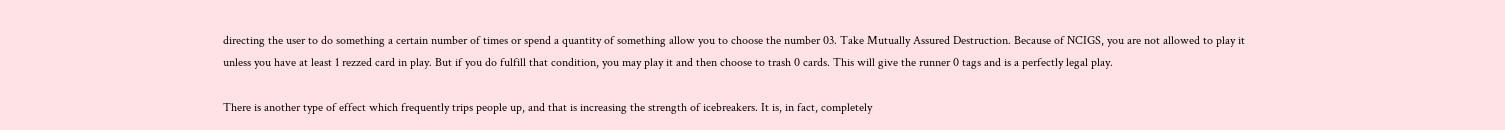directing the user to do something a certain number of times or spend a quantity of something allow you to choose the number 03. Take Mutually Assured Destruction. Because of NCIGS, you are not allowed to play it unless you have at least 1 rezzed card in play. But if you do fulfill that condition, you may play it and then choose to trash 0 cards. This will give the runner 0 tags and is a perfectly legal play.

There is another type of effect which frequently trips people up, and that is increasing the strength of icebreakers. It is, in fact, completely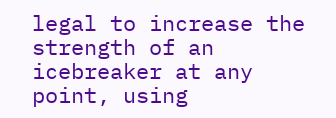legal to increase the strength of an icebreaker at any point, using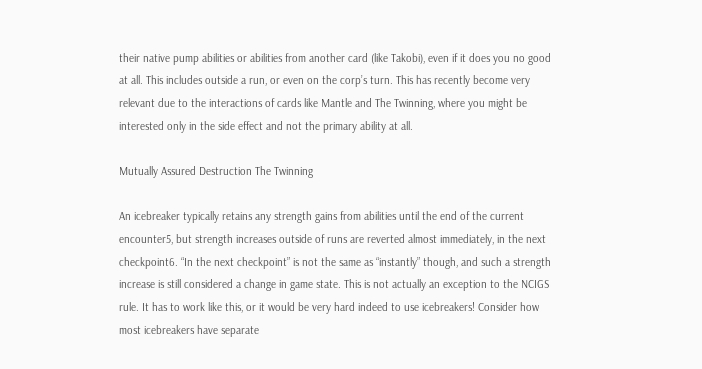their native pump abilities or abilities from another card (like Takobi), even if it does you no good at all. This includes outside a run, or even on the corp’s turn. This has recently become very relevant due to the interactions of cards like Mantle and The Twinning, where you might be interested only in the side effect and not the primary ability at all.

Mutually Assured Destruction The Twinning

An icebreaker typically retains any strength gains from abilities until the end of the current encounter5, but strength increases outside of runs are reverted almost immediately, in the next checkpoint6. “In the next checkpoint” is not the same as “instantly” though, and such a strength increase is still considered a change in game state. This is not actually an exception to the NCIGS rule. It has to work like this, or it would be very hard indeed to use icebreakers! Consider how most icebreakers have separate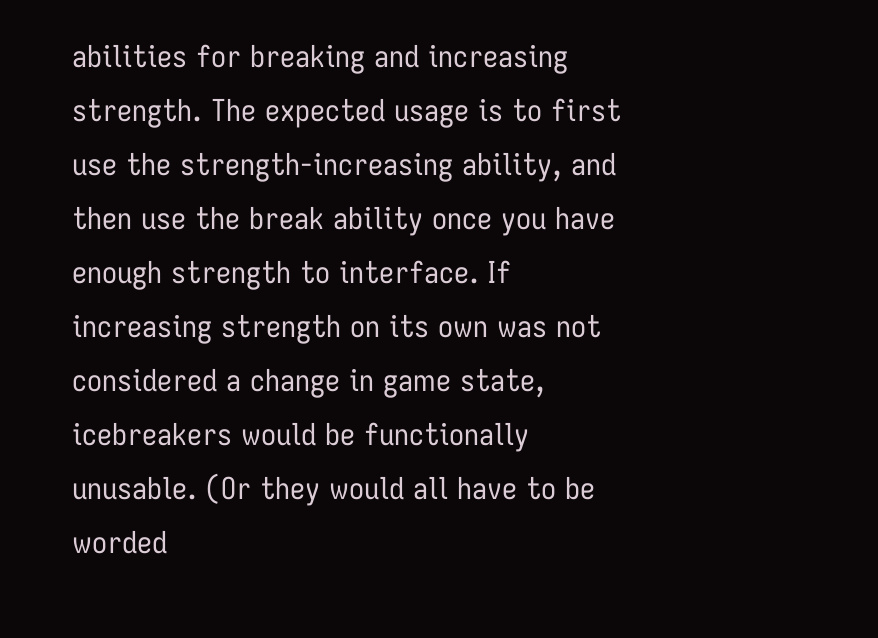abilities for breaking and increasing strength. The expected usage is to first use the strength-increasing ability, and then use the break ability once you have enough strength to interface. If increasing strength on its own was not considered a change in game state, icebreakers would be functionally unusable. (Or they would all have to be worded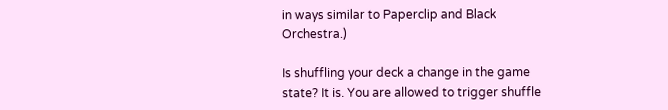in ways similar to Paperclip and Black Orchestra.)

Is shuffling your deck a change in the game state? It is. You are allowed to trigger shuffle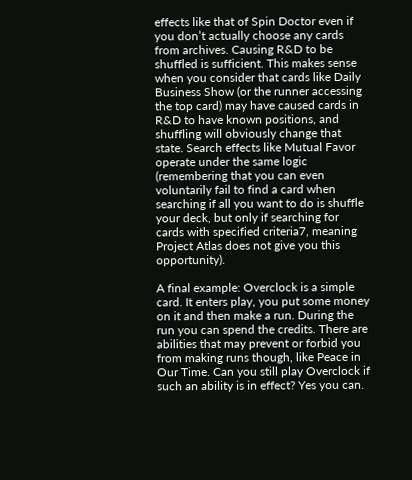effects like that of Spin Doctor even if you don’t actually choose any cards from archives. Causing R&D to be shuffled is sufficient. This makes sense when you consider that cards like Daily Business Show (or the runner accessing the top card) may have caused cards in R&D to have known positions, and shuffling will obviously change that state. Search effects like Mutual Favor operate under the same logic (remembering that you can even voluntarily fail to find a card when searching if all you want to do is shuffle your deck, but only if searching for cards with specified criteria7, meaning Project Atlas does not give you this opportunity).

A final example: Overclock is a simple card. It enters play, you put some money on it and then make a run. During the run you can spend the credits. There are abilities that may prevent or forbid you from making runs though, like Peace in Our Time. Can you still play Overclock if such an ability is in effect? Yes you can.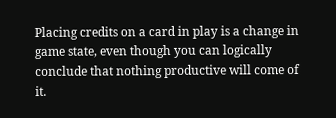Placing credits on a card in play is a change in game state, even though you can logically conclude that nothing productive will come of it.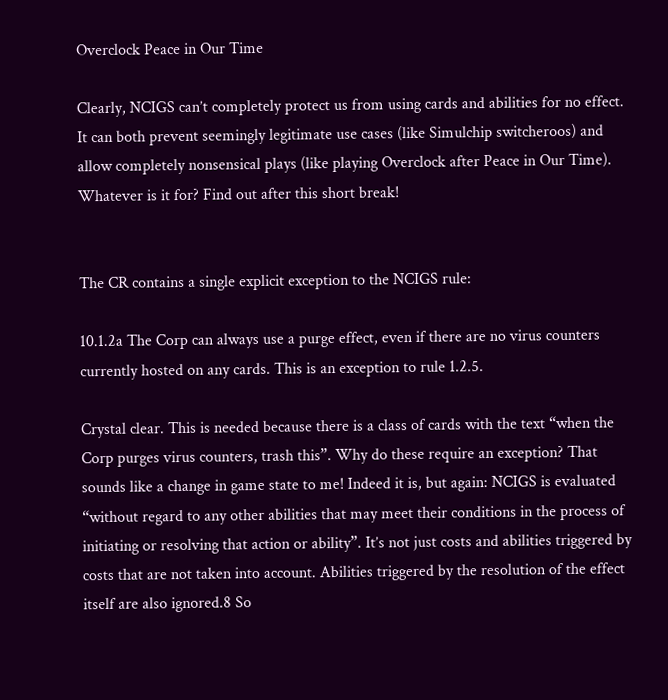Overclock Peace in Our Time

Clearly, NCIGS can’t completely protect us from using cards and abilities for no effect. It can both prevent seemingly legitimate use cases (like Simulchip switcheroos) and allow completely nonsensical plays (like playing Overclock after Peace in Our Time). Whatever is it for? Find out after this short break!


The CR contains a single explicit exception to the NCIGS rule:

10.1.2a The Corp can always use a purge effect, even if there are no virus counters currently hosted on any cards. This is an exception to rule 1.2.5.

Crystal clear. This is needed because there is a class of cards with the text “when the Corp purges virus counters, trash this”. Why do these require an exception? That sounds like a change in game state to me! Indeed it is, but again: NCIGS is evaluated “without regard to any other abilities that may meet their conditions in the process of initiating or resolving that action or ability”. It’s not just costs and abilities triggered by costs that are not taken into account. Abilities triggered by the resolution of the effect itself are also ignored.8 So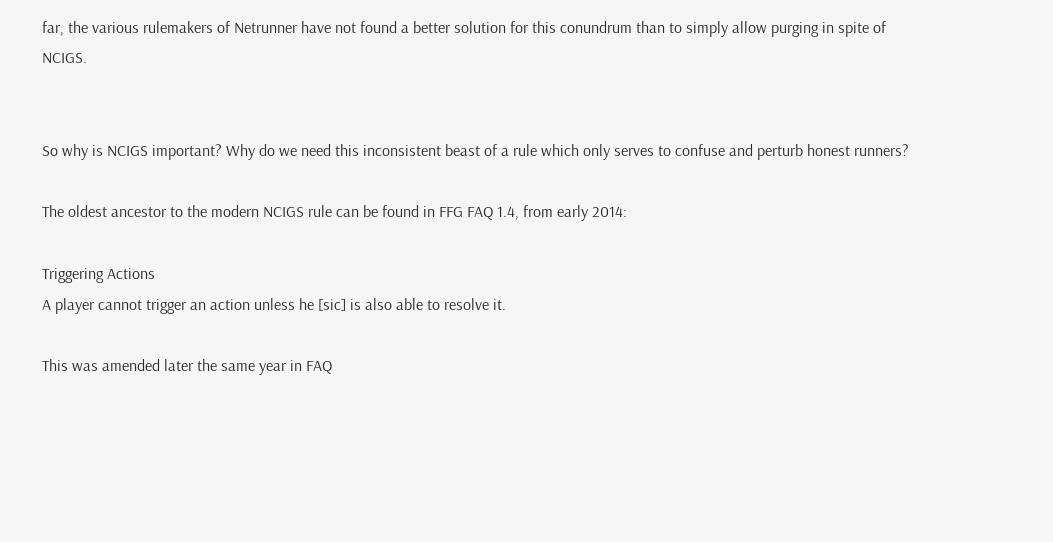far, the various rulemakers of Netrunner have not found a better solution for this conundrum than to simply allow purging in spite of NCIGS.


So why is NCIGS important? Why do we need this inconsistent beast of a rule which only serves to confuse and perturb honest runners?

The oldest ancestor to the modern NCIGS rule can be found in FFG FAQ 1.4, from early 2014:

Triggering Actions
A player cannot trigger an action unless he [sic] is also able to resolve it.

This was amended later the same year in FAQ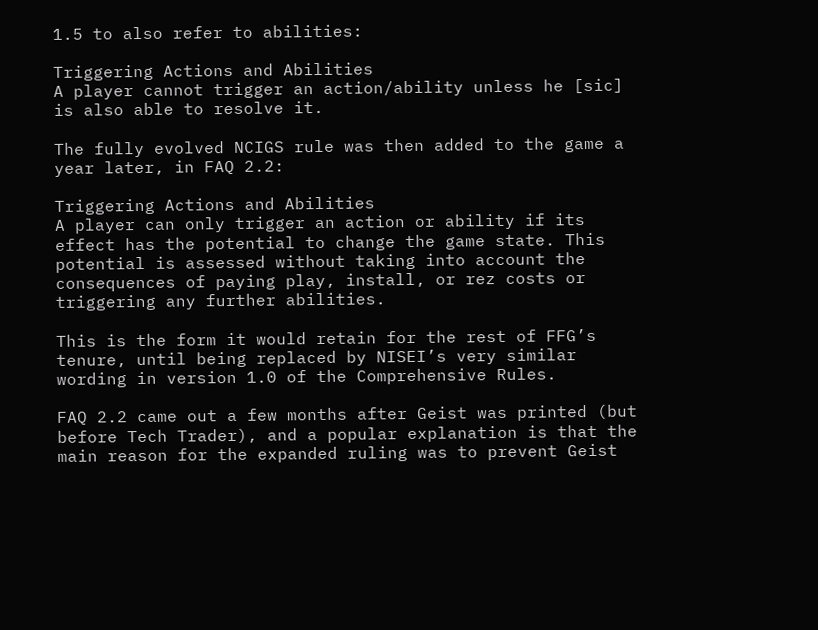1.5 to also refer to abilities:

Triggering Actions and Abilities
A player cannot trigger an action/ability unless he [sic] is also able to resolve it.

The fully evolved NCIGS rule was then added to the game a year later, in FAQ 2.2:

Triggering Actions and Abilities
A player can only trigger an action or ability if its effect has the potential to change the game state. This potential is assessed without taking into account the consequences of paying play, install, or rez costs or triggering any further abilities.

This is the form it would retain for the rest of FFG’s tenure, until being replaced by NISEI’s very similar wording in version 1.0 of the Comprehensive Rules.

FAQ 2.2 came out a few months after Geist was printed (but before Tech Trader), and a popular explanation is that the main reason for the expanded ruling was to prevent Geist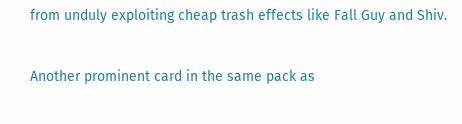from unduly exploiting cheap trash effects like Fall Guy and Shiv.

Another prominent card in the same pack as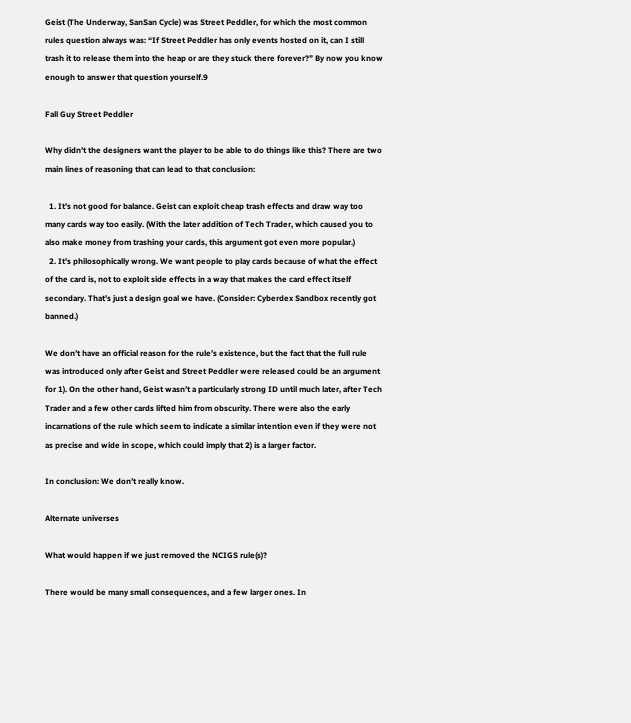Geist (The Underway, SanSan Cycle) was Street Peddler, for which the most common rules question always was: “If Street Peddler has only events hosted on it, can I still trash it to release them into the heap or are they stuck there forever?” By now you know enough to answer that question yourself.9

Fall Guy Street Peddler

Why didn’t the designers want the player to be able to do things like this? There are two main lines of reasoning that can lead to that conclusion:

  1. It’s not good for balance. Geist can exploit cheap trash effects and draw way too many cards way too easily. (With the later addition of Tech Trader, which caused you to also make money from trashing your cards, this argument got even more popular.)
  2. It’s philosophically wrong. We want people to play cards because of what the effect of the card is, not to exploit side effects in a way that makes the card effect itself secondary. That’s just a design goal we have. (Consider: Cyberdex Sandbox recently got banned.)

We don’t have an official reason for the rule’s existence, but the fact that the full rule was introduced only after Geist and Street Peddler were released could be an argument for 1). On the other hand, Geist wasn’t a particularly strong ID until much later, after Tech Trader and a few other cards lifted him from obscurity. There were also the early incarnations of the rule which seem to indicate a similar intention even if they were not as precise and wide in scope, which could imply that 2) is a larger factor.

In conclusion: We don’t really know.

Alternate universes

What would happen if we just removed the NCIGS rule(s)?

There would be many small consequences, and a few larger ones. In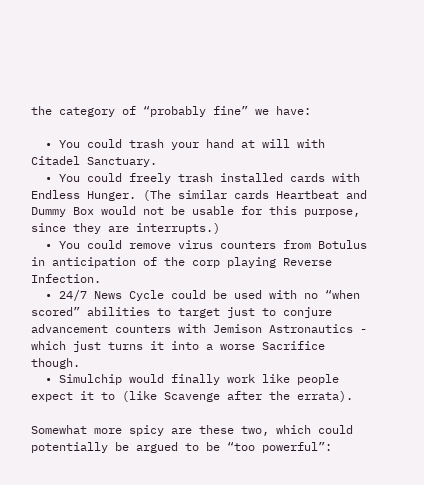the category of “probably fine” we have:

  • You could trash your hand at will with Citadel Sanctuary.
  • You could freely trash installed cards with Endless Hunger. (The similar cards Heartbeat and Dummy Box would not be usable for this purpose, since they are interrupts.)
  • You could remove virus counters from Botulus in anticipation of the corp playing Reverse Infection.
  • 24/7 News Cycle could be used with no “when scored” abilities to target just to conjure advancement counters with Jemison Astronautics - which just turns it into a worse Sacrifice though.
  • Simulchip would finally work like people expect it to (like Scavenge after the errata).

Somewhat more spicy are these two, which could potentially be argued to be “too powerful”: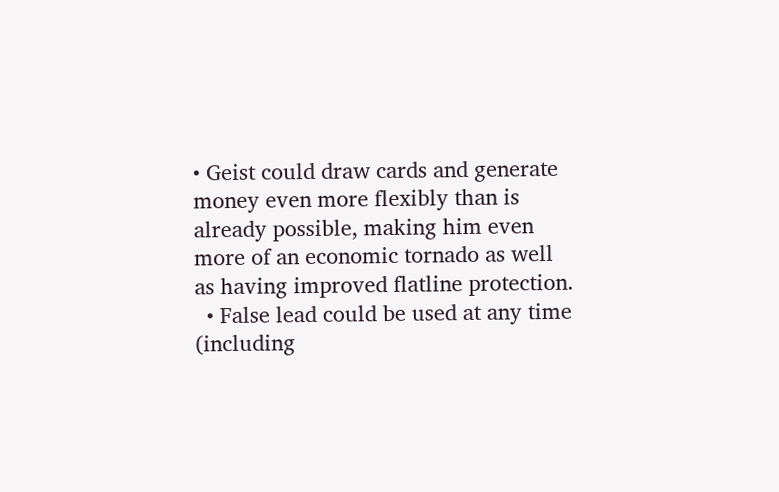• Geist could draw cards and generate money even more flexibly than is already possible, making him even more of an economic tornado as well as having improved flatline protection.
  • False lead could be used at any time (including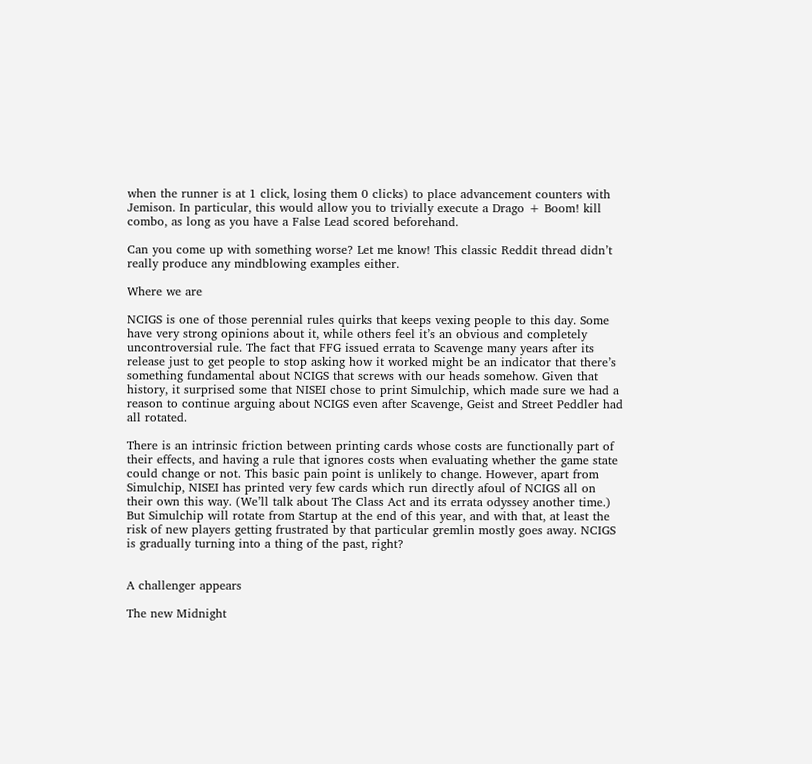when the runner is at 1 click, losing them 0 clicks) to place advancement counters with Jemison. In particular, this would allow you to trivially execute a Drago + Boom! kill combo, as long as you have a False Lead scored beforehand.

Can you come up with something worse? Let me know! This classic Reddit thread didn’t really produce any mindblowing examples either.

Where we are

NCIGS is one of those perennial rules quirks that keeps vexing people to this day. Some have very strong opinions about it, while others feel it’s an obvious and completely uncontroversial rule. The fact that FFG issued errata to Scavenge many years after its release just to get people to stop asking how it worked might be an indicator that there’s something fundamental about NCIGS that screws with our heads somehow. Given that history, it surprised some that NISEI chose to print Simulchip, which made sure we had a reason to continue arguing about NCIGS even after Scavenge, Geist and Street Peddler had all rotated.

There is an intrinsic friction between printing cards whose costs are functionally part of their effects, and having a rule that ignores costs when evaluating whether the game state could change or not. This basic pain point is unlikely to change. However, apart from Simulchip, NISEI has printed very few cards which run directly afoul of NCIGS all on their own this way. (We’ll talk about The Class Act and its errata odyssey another time.) But Simulchip will rotate from Startup at the end of this year, and with that, at least the risk of new players getting frustrated by that particular gremlin mostly goes away. NCIGS is gradually turning into a thing of the past, right?


A challenger appears

The new Midnight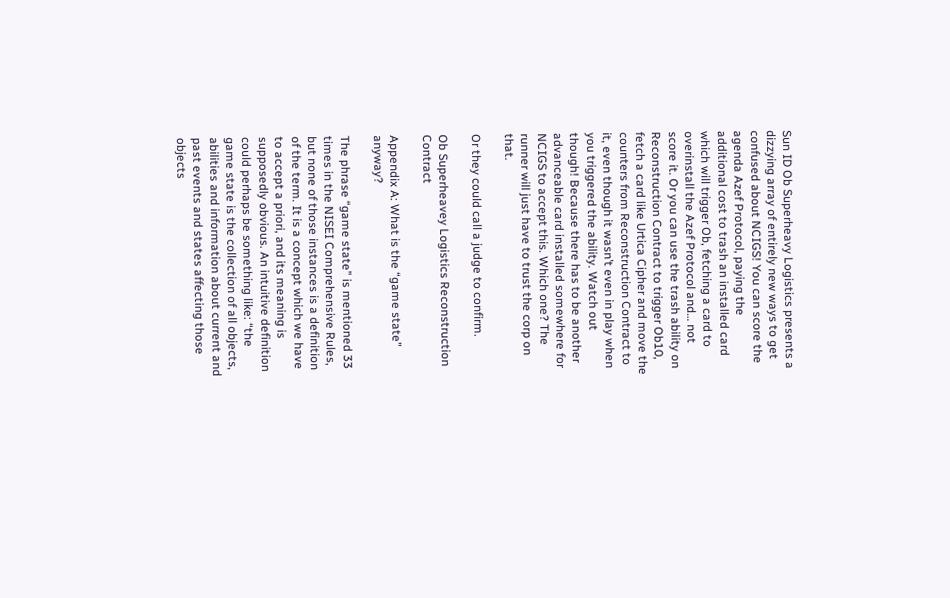Sun ID Ob Superheavy Logistics presents a dizzying array of entirely new ways to get confused about NCIGS! You can score the agenda Azef Protocol, paying the additional cost to trash an installed card which will trigger Ob, fetching a card to overinstall the Azef Protocol and… not score it. Or you can use the trash ability on Reconstruction Contract to trigger Ob10, fetch a card like Urtica Cipher and move the counters from Reconstruction Contract to it, even though it wasn’t even in play when you triggered the ability. Watch out though! Because there has to be another advanceable card installed somewhere for NCIGS to accept this. Which one? The runner will just have to trust the corp on that.

Or they could call a judge to confirm.

Ob Superheavey Logistics Reconstruction Contract

Appendix A: What is the “game state” anyway?

The phrase “game state” is mentioned 33 times in the NISEI Comprehensive Rules, but none of those instances is a definition of the term. It is a concept which we have to accept a priori, and its meaning is supposedly obvious. An intuitive definition could perhaps be something like: “the game state is the collection of all objects, abilities and information about current and past events and states affecting those objects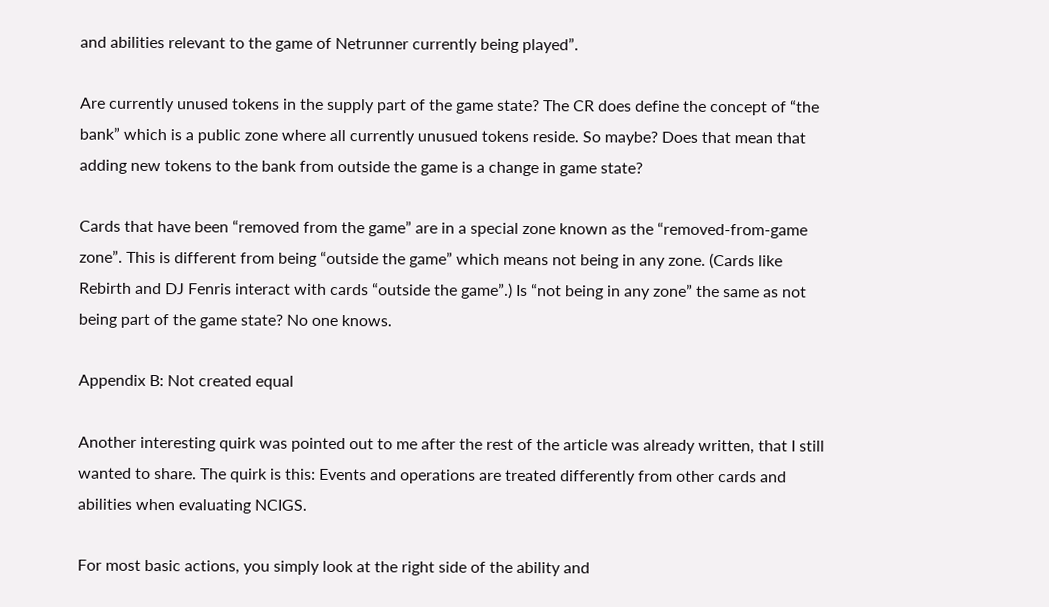and abilities relevant to the game of Netrunner currently being played”.

Are currently unused tokens in the supply part of the game state? The CR does define the concept of “the bank” which is a public zone where all currently unusued tokens reside. So maybe? Does that mean that adding new tokens to the bank from outside the game is a change in game state?

Cards that have been “removed from the game” are in a special zone known as the “removed-from-game zone”. This is different from being “outside the game” which means not being in any zone. (Cards like Rebirth and DJ Fenris interact with cards “outside the game”.) Is “not being in any zone” the same as not being part of the game state? No one knows.

Appendix B: Not created equal

Another interesting quirk was pointed out to me after the rest of the article was already written, that I still wanted to share. The quirk is this: Events and operations are treated differently from other cards and abilities when evaluating NCIGS.

For most basic actions, you simply look at the right side of the ability and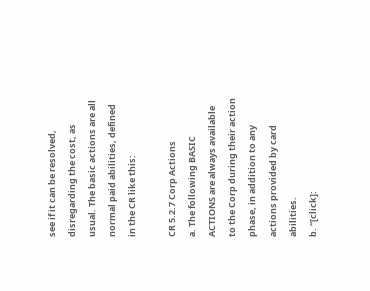see if it can be resolved, disregarding the cost, as usual. The basic actions are all normal paid abilities, defined in the CR like this:

CR 5.2.7 Corp Actions
a. The following BASIC ACTIONS are always available to the Corp during their action phase, in addition to any actions provided by card abilities.
b. “[click]: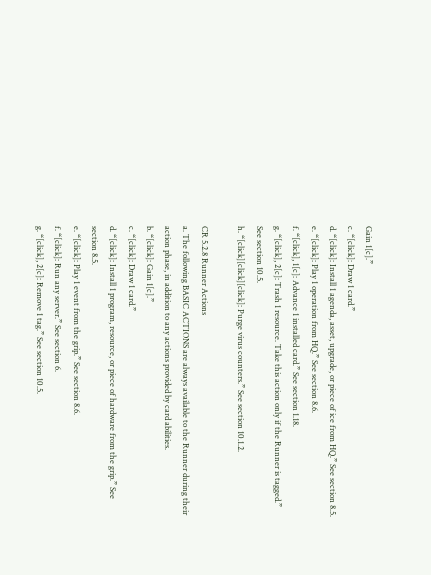Gain 1[c].”
c. “[click]: Draw 1 card.”
d. “[click]: Install 1 agenda, asset, upgrade, or piece of ice from HQ.” See section 8.5.
e. “[click]: Play 1 operation from HQ.” See section 8.6.
f. “[click], 1[c]: Advance 1 installed card.” See section 1.18.
g. “[click], 2[c]: Trash 1 resource. Take this action only if the Runner is tagged.” See section 10.5.
h. “[click][click][click]: Purge virus counters.” See section 10.1.2.

CR 5.2.8 Runner Actions
a. The following BASIC ACTIONS are always available to the Runner during their action phase, in addition to any actions provided by card abilities.
b. “[click]: Gain 1[c].”
c. “[click]: Draw 1 card.”
d. “[click]: Install 1 program, resource, or piece of hardware from the grip.” See section 8.5.
e. “[click]: Play 1 event from the grip.” See section 8.6.
f. “[click]: Run any server.” See section 6.
g. “[click], 2[c]: Remove 1 tag.” See section 10.5.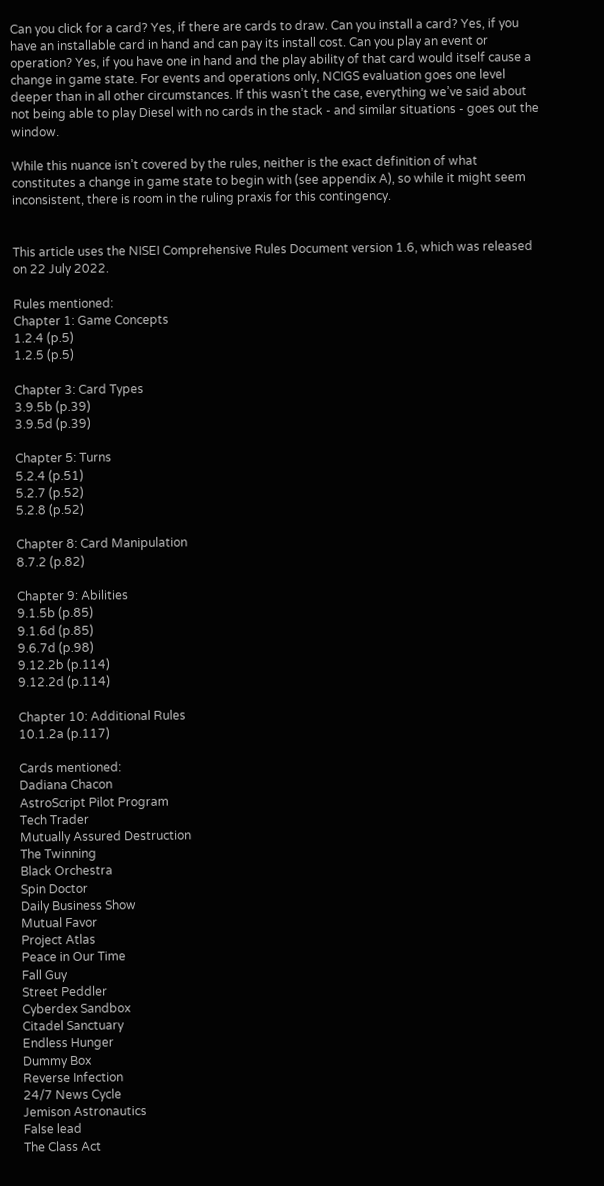Can you click for a card? Yes, if there are cards to draw. Can you install a card? Yes, if you have an installable card in hand and can pay its install cost. Can you play an event or operation? Yes, if you have one in hand and the play ability of that card would itself cause a change in game state. For events and operations only, NCIGS evaluation goes one level deeper than in all other circumstances. If this wasn’t the case, everything we’ve said about not being able to play Diesel with no cards in the stack - and similar situations - goes out the window.

While this nuance isn’t covered by the rules, neither is the exact definition of what constitutes a change in game state to begin with (see appendix A), so while it might seem inconsistent, there is room in the ruling praxis for this contingency.


This article uses the NISEI Comprehensive Rules Document version 1.6, which was released on 22 July 2022.

Rules mentioned:
Chapter 1: Game Concepts
1.2.4 (p.5)
1.2.5 (p.5)

Chapter 3: Card Types
3.9.5b (p.39)
3.9.5d (p.39)

Chapter 5: Turns
5.2.4 (p.51)
5.2.7 (p.52)
5.2.8 (p.52)

Chapter 8: Card Manipulation
8.7.2 (p.82)

Chapter 9: Abilities
9.1.5b (p.85)
9.1.6d (p.85)
9.6.7d (p.98)
9.12.2b (p.114)
9.12.2d (p.114)

Chapter 10: Additional Rules
10.1.2a (p.117)

Cards mentioned:
Dadiana Chacon
AstroScript Pilot Program
Tech Trader
Mutually Assured Destruction
The Twinning
Black Orchestra
Spin Doctor
Daily Business Show
Mutual Favor
Project Atlas
Peace in Our Time
Fall Guy
Street Peddler
Cyberdex Sandbox
Citadel Sanctuary
Endless Hunger
Dummy Box
Reverse Infection
24/7 News Cycle
Jemison Astronautics
False lead
The Class Act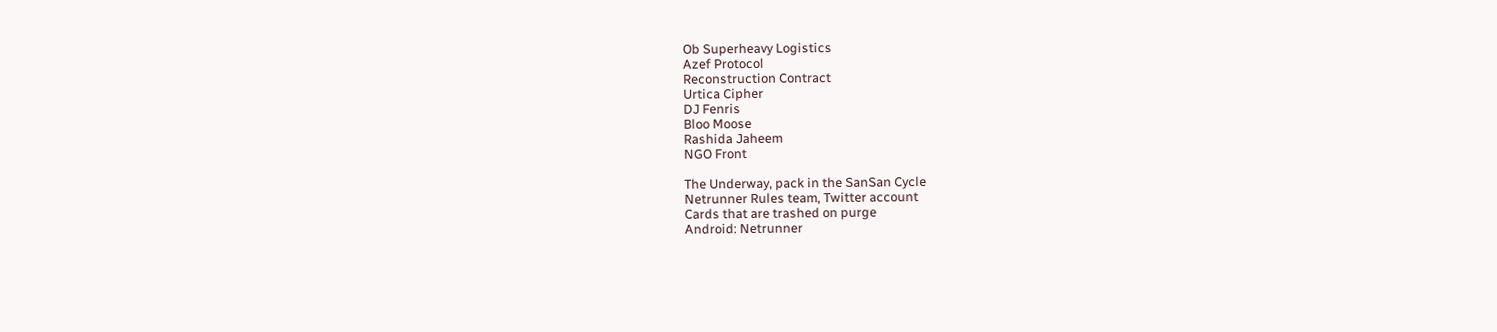Ob Superheavy Logistics
Azef Protocol
Reconstruction Contract
Urtica Cipher
DJ Fenris
Bloo Moose
Rashida Jaheem
NGO Front

The Underway, pack in the SanSan Cycle
Netrunner Rules team, Twitter account
Cards that are trashed on purge
Android: Netrunner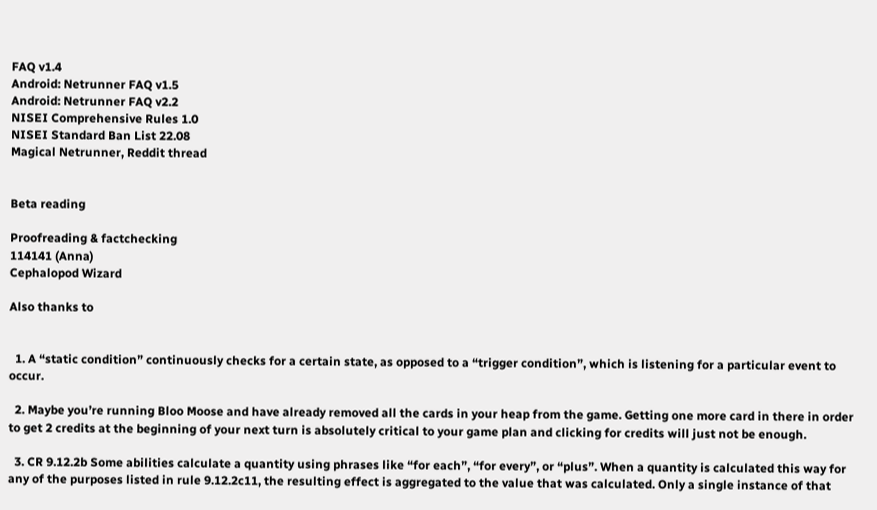FAQ v1.4
Android: Netrunner FAQ v1.5
Android: Netrunner FAQ v2.2
NISEI Comprehensive Rules 1.0
NISEI Standard Ban List 22.08
Magical Netrunner, Reddit thread


Beta reading

Proofreading & factchecking
114141 (Anna)
Cephalopod Wizard

Also thanks to


  1. A “static condition” continuously checks for a certain state, as opposed to a “trigger condition”, which is listening for a particular event to occur.

  2. Maybe you’re running Bloo Moose and have already removed all the cards in your heap from the game. Getting one more card in there in order to get 2 credits at the beginning of your next turn is absolutely critical to your game plan and clicking for credits will just not be enough.

  3. CR 9.12.2b Some abilities calculate a quantity using phrases like “for each”, “for every”, or “plus”. When a quantity is calculated this way for any of the purposes listed in rule 9.12.2c11, the resulting effect is aggregated to the value that was calculated. Only a single instance of that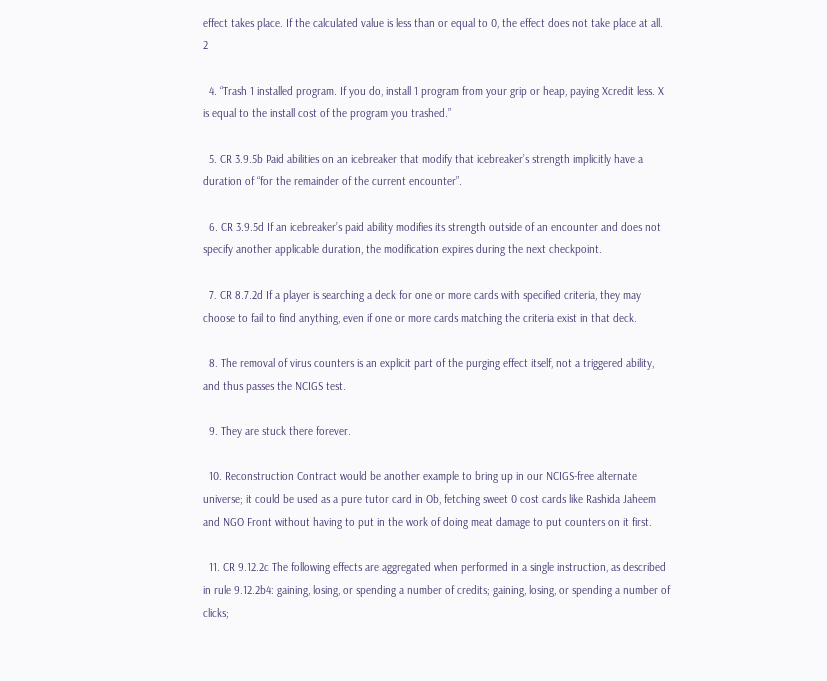effect takes place. If the calculated value is less than or equal to 0, the effect does not take place at all.  2

  4. “Trash 1 installed program. If you do, install 1 program from your grip or heap, paying Xcredit less. X is equal to the install cost of the program you trashed.”

  5. CR 3.9.5b Paid abilities on an icebreaker that modify that icebreaker’s strength implicitly have a duration of “for the remainder of the current encounter”.

  6. CR 3.9.5d If an icebreaker’s paid ability modifies its strength outside of an encounter and does not specify another applicable duration, the modification expires during the next checkpoint.

  7. CR 8.7.2d If a player is searching a deck for one or more cards with specified criteria, they may choose to fail to find anything, even if one or more cards matching the criteria exist in that deck.

  8. The removal of virus counters is an explicit part of the purging effect itself, not a triggered ability, and thus passes the NCIGS test.

  9. They are stuck there forever.

  10. Reconstruction Contract would be another example to bring up in our NCIGS-free alternate universe; it could be used as a pure tutor card in Ob, fetching sweet 0 cost cards like Rashida Jaheem and NGO Front without having to put in the work of doing meat damage to put counters on it first.

  11. CR 9.12.2c The following effects are aggregated when performed in a single instruction, as described in rule 9.12.2b4: gaining, losing, or spending a number of credits; gaining, losing, or spending a number of clicks;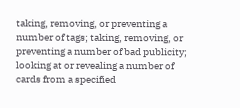taking, removing, or preventing a number of tags; taking, removing, or preventing a number of bad publicity; looking at or revealing a number of cards from a specified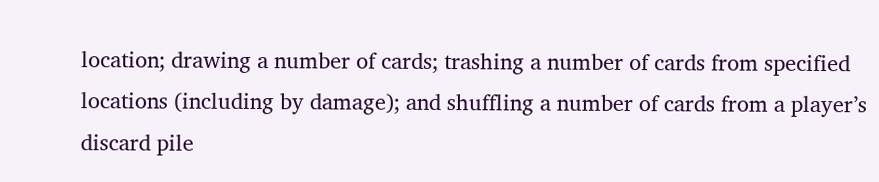location; drawing a number of cards; trashing a number of cards from specified locations (including by damage); and shuffling a number of cards from a player’s discard pile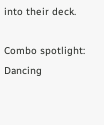into their deck.

Combo spotlight: Dancing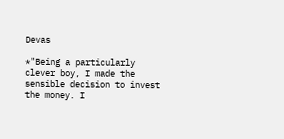Devas

*"Being a particularly clever boy, I made the sensible decision to invest the money. I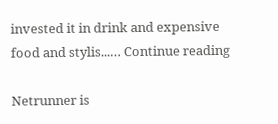invested it in drink and expensive food and stylis...… Continue reading

Netrunner is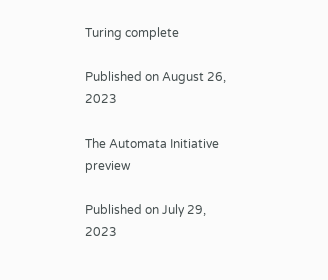Turing complete

Published on August 26, 2023

The Automata Initiative preview

Published on July 29, 2023